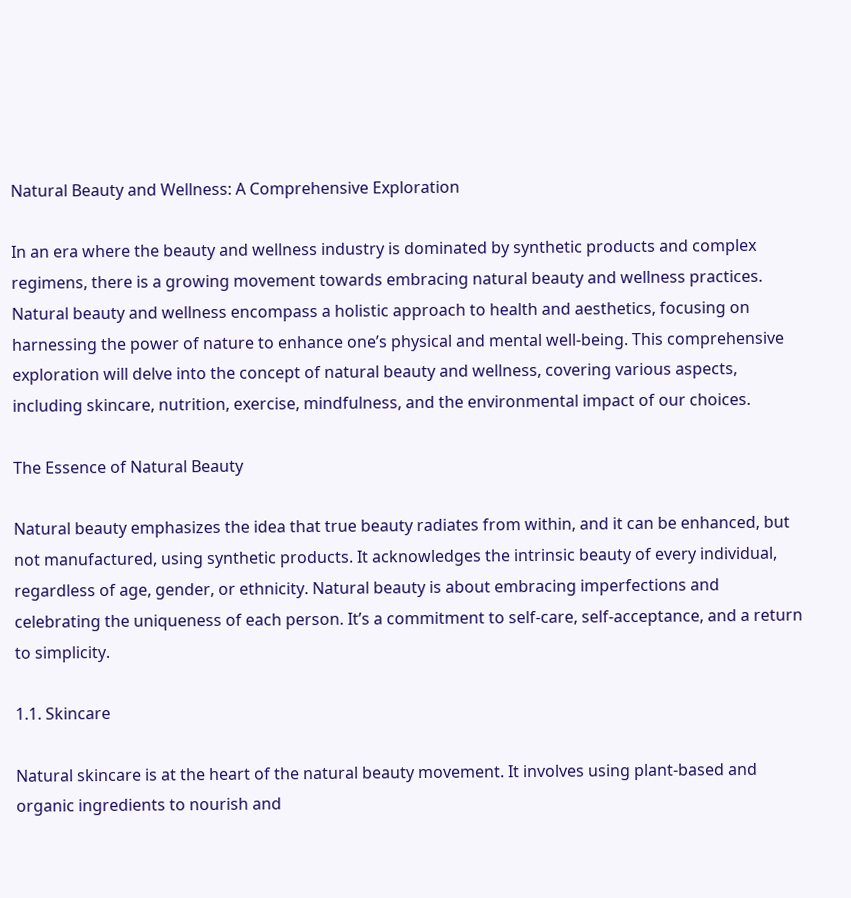Natural Beauty and Wellness: A Comprehensive Exploration

In an era where the beauty and wellness industry is dominated by synthetic products and complex regimens, there is a growing movement towards embracing natural beauty and wellness practices. Natural beauty and wellness encompass a holistic approach to health and aesthetics, focusing on harnessing the power of nature to enhance one’s physical and mental well-being. This comprehensive exploration will delve into the concept of natural beauty and wellness, covering various aspects, including skincare, nutrition, exercise, mindfulness, and the environmental impact of our choices.

The Essence of Natural Beauty

Natural beauty emphasizes the idea that true beauty radiates from within, and it can be enhanced, but not manufactured, using synthetic products. It acknowledges the intrinsic beauty of every individual, regardless of age, gender, or ethnicity. Natural beauty is about embracing imperfections and celebrating the uniqueness of each person. It’s a commitment to self-care, self-acceptance, and a return to simplicity.

1.1. Skincare

Natural skincare is at the heart of the natural beauty movement. It involves using plant-based and organic ingredients to nourish and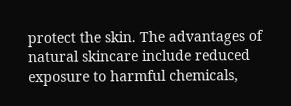protect the skin. The advantages of natural skincare include reduced exposure to harmful chemicals,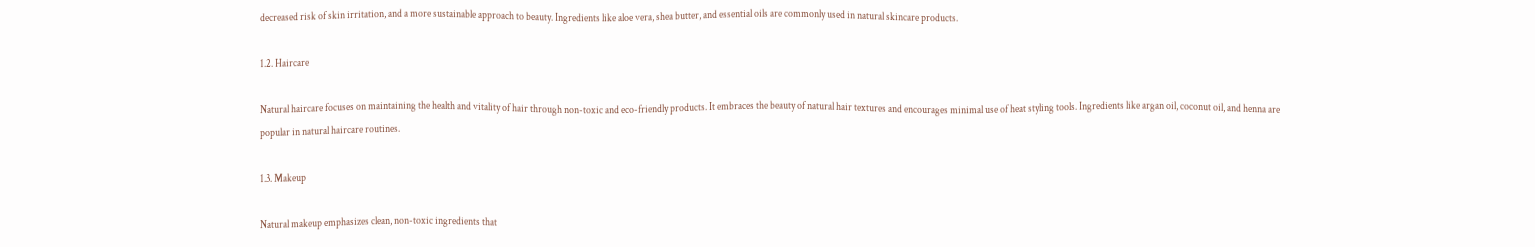decreased risk of skin irritation, and a more sustainable approach to beauty. Ingredients like aloe vera, shea butter, and essential oils are commonly used in natural skincare products.

1.2. Haircare

Natural haircare focuses on maintaining the health and vitality of hair through non-toxic and eco-friendly products. It embraces the beauty of natural hair textures and encourages minimal use of heat styling tools. Ingredients like argan oil, coconut oil, and henna are popular in natural haircare routines.

1.3. Makeup

Natural makeup emphasizes clean, non-toxic ingredients that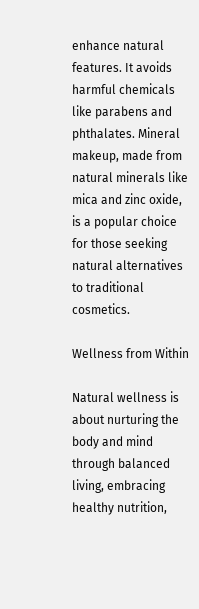enhance natural features. It avoids harmful chemicals like parabens and phthalates. Mineral makeup, made from natural minerals like mica and zinc oxide, is a popular choice for those seeking natural alternatives to traditional cosmetics.

Wellness from Within

Natural wellness is about nurturing the body and mind through balanced living, embracing healthy nutrition,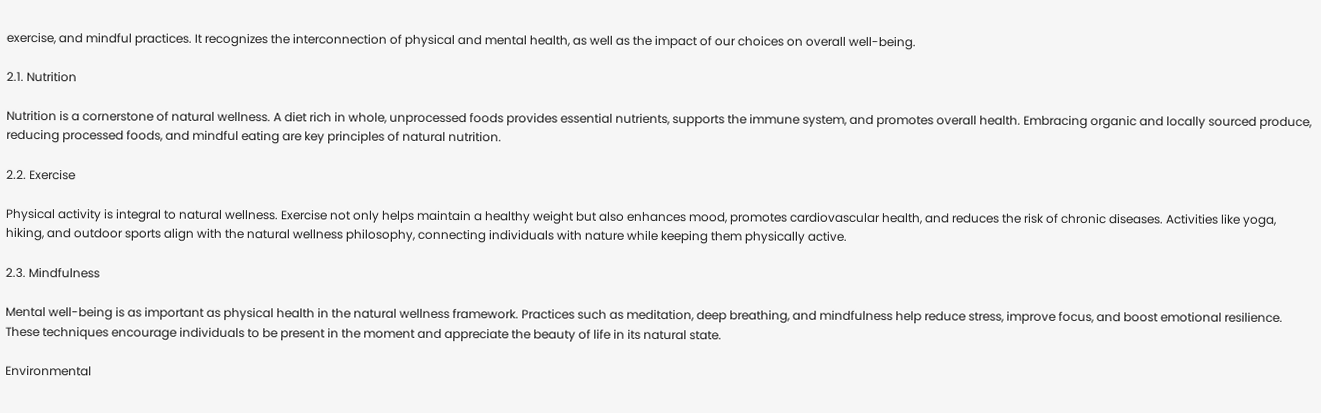exercise, and mindful practices. It recognizes the interconnection of physical and mental health, as well as the impact of our choices on overall well-being.

2.1. Nutrition

Nutrition is a cornerstone of natural wellness. A diet rich in whole, unprocessed foods provides essential nutrients, supports the immune system, and promotes overall health. Embracing organic and locally sourced produce, reducing processed foods, and mindful eating are key principles of natural nutrition.

2.2. Exercise

Physical activity is integral to natural wellness. Exercise not only helps maintain a healthy weight but also enhances mood, promotes cardiovascular health, and reduces the risk of chronic diseases. Activities like yoga, hiking, and outdoor sports align with the natural wellness philosophy, connecting individuals with nature while keeping them physically active.

2.3. Mindfulness

Mental well-being is as important as physical health in the natural wellness framework. Practices such as meditation, deep breathing, and mindfulness help reduce stress, improve focus, and boost emotional resilience. These techniques encourage individuals to be present in the moment and appreciate the beauty of life in its natural state.

Environmental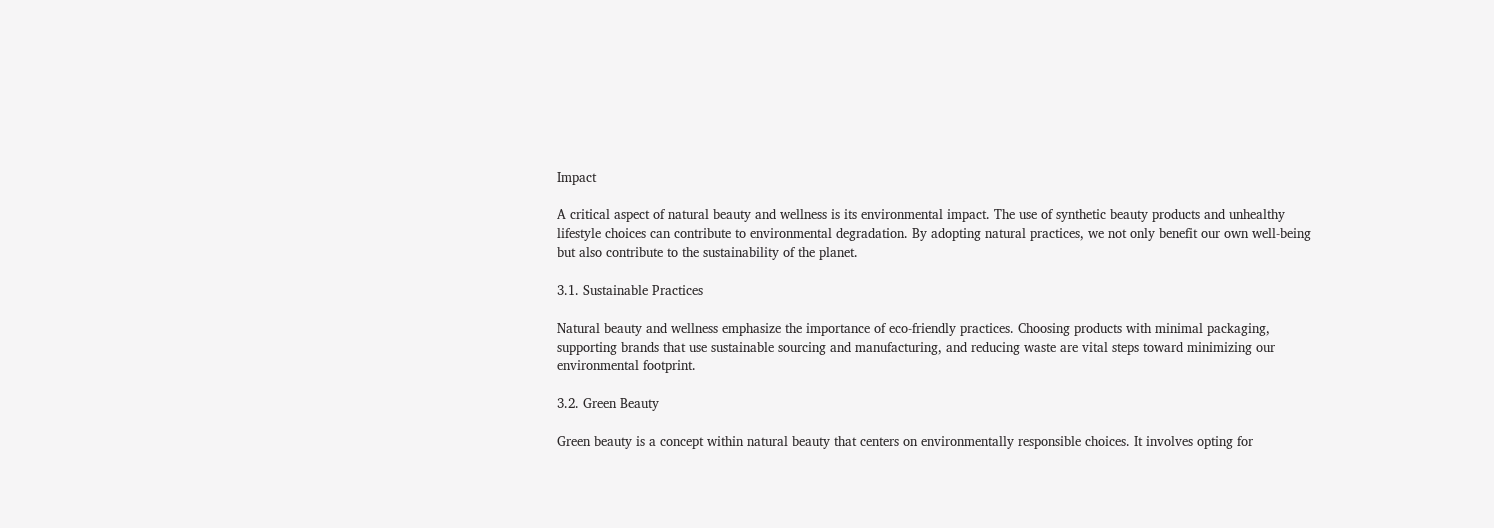Impact

A critical aspect of natural beauty and wellness is its environmental impact. The use of synthetic beauty products and unhealthy lifestyle choices can contribute to environmental degradation. By adopting natural practices, we not only benefit our own well-being but also contribute to the sustainability of the planet.

3.1. Sustainable Practices

Natural beauty and wellness emphasize the importance of eco-friendly practices. Choosing products with minimal packaging, supporting brands that use sustainable sourcing and manufacturing, and reducing waste are vital steps toward minimizing our environmental footprint.

3.2. Green Beauty

Green beauty is a concept within natural beauty that centers on environmentally responsible choices. It involves opting for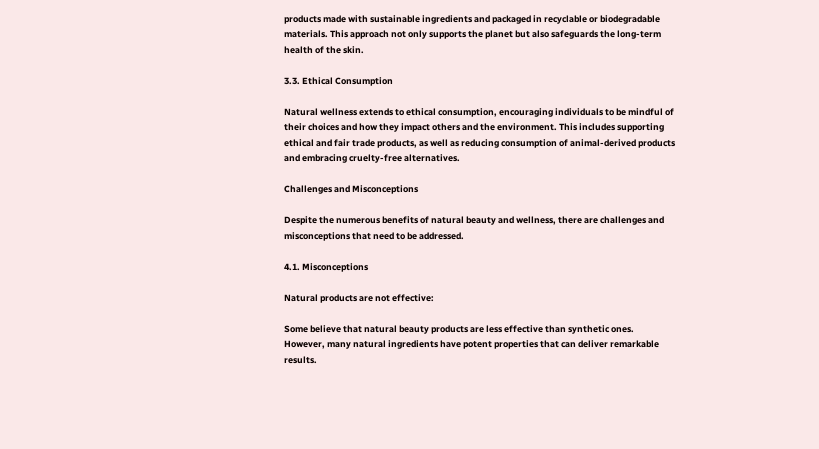products made with sustainable ingredients and packaged in recyclable or biodegradable materials. This approach not only supports the planet but also safeguards the long-term health of the skin.

3.3. Ethical Consumption

Natural wellness extends to ethical consumption, encouraging individuals to be mindful of their choices and how they impact others and the environment. This includes supporting ethical and fair trade products, as well as reducing consumption of animal-derived products and embracing cruelty-free alternatives.

Challenges and Misconceptions

Despite the numerous benefits of natural beauty and wellness, there are challenges and misconceptions that need to be addressed.

4.1. Misconceptions

Natural products are not effective:

Some believe that natural beauty products are less effective than synthetic ones. However, many natural ingredients have potent properties that can deliver remarkable results.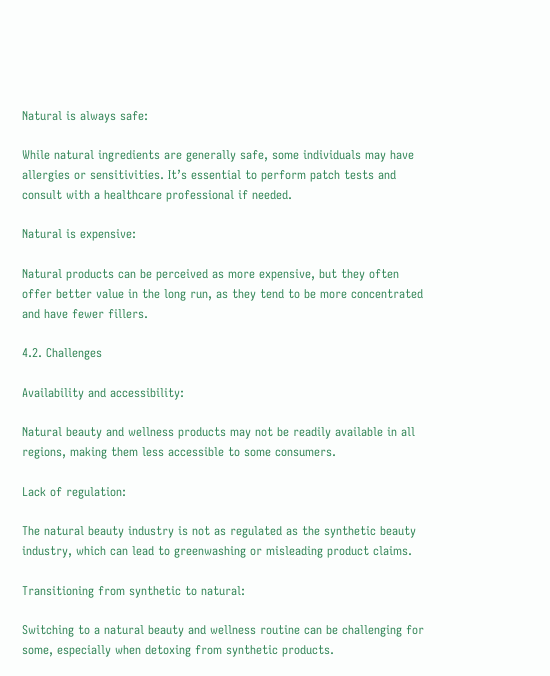Natural is always safe:

While natural ingredients are generally safe, some individuals may have allergies or sensitivities. It’s essential to perform patch tests and consult with a healthcare professional if needed.

Natural is expensive:

Natural products can be perceived as more expensive, but they often offer better value in the long run, as they tend to be more concentrated and have fewer fillers.

4.2. Challenges

Availability and accessibility:

Natural beauty and wellness products may not be readily available in all regions, making them less accessible to some consumers.

Lack of regulation:

The natural beauty industry is not as regulated as the synthetic beauty industry, which can lead to greenwashing or misleading product claims.

Transitioning from synthetic to natural:

Switching to a natural beauty and wellness routine can be challenging for some, especially when detoxing from synthetic products.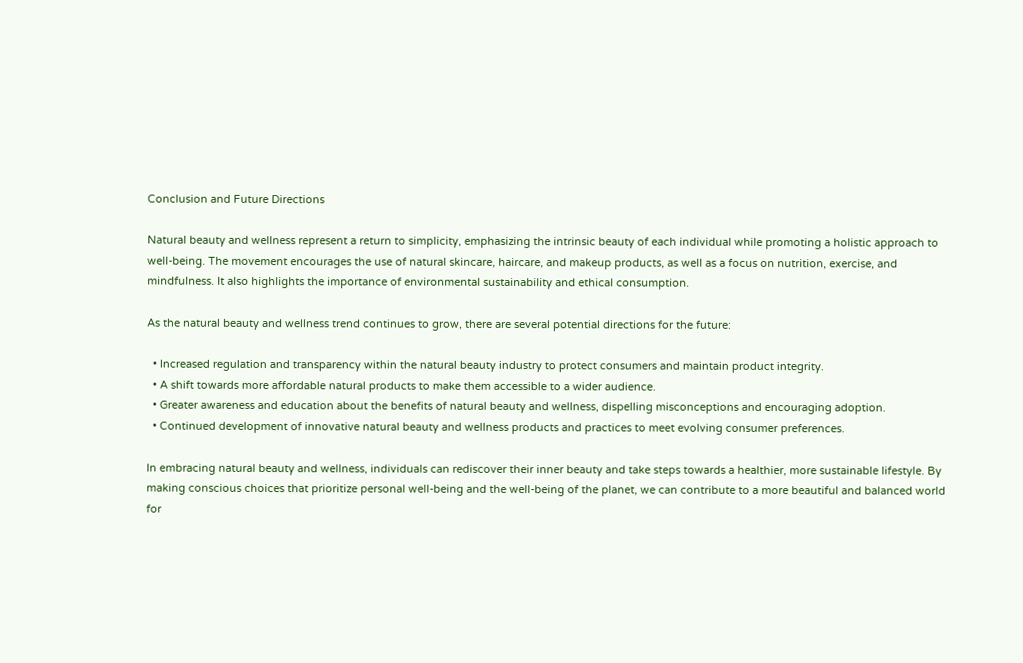Conclusion and Future Directions

Natural beauty and wellness represent a return to simplicity, emphasizing the intrinsic beauty of each individual while promoting a holistic approach to well-being. The movement encourages the use of natural skincare, haircare, and makeup products, as well as a focus on nutrition, exercise, and mindfulness. It also highlights the importance of environmental sustainability and ethical consumption.

As the natural beauty and wellness trend continues to grow, there are several potential directions for the future:

  • Increased regulation and transparency within the natural beauty industry to protect consumers and maintain product integrity.
  • A shift towards more affordable natural products to make them accessible to a wider audience.
  • Greater awareness and education about the benefits of natural beauty and wellness, dispelling misconceptions and encouraging adoption.
  • Continued development of innovative natural beauty and wellness products and practices to meet evolving consumer preferences.

In embracing natural beauty and wellness, individuals can rediscover their inner beauty and take steps towards a healthier, more sustainable lifestyle. By making conscious choices that prioritize personal well-being and the well-being of the planet, we can contribute to a more beautiful and balanced world for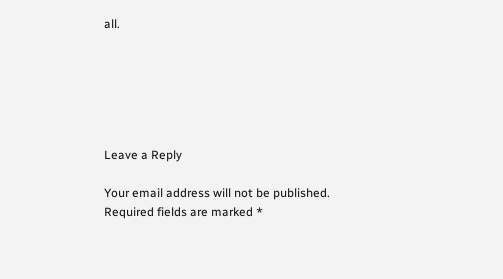all.






Leave a Reply

Your email address will not be published. Required fields are marked *